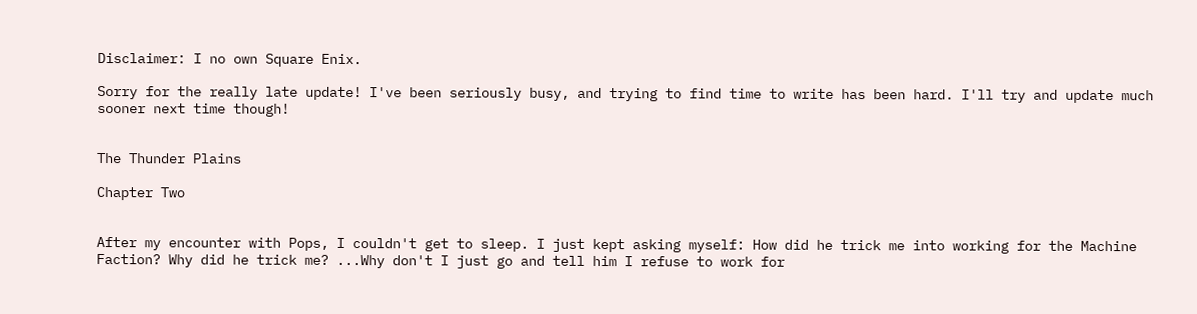Disclaimer: I no own Square Enix.

Sorry for the really late update! I've been seriously busy, and trying to find time to write has been hard. I'll try and update much sooner next time though!


The Thunder Plains

Chapter Two


After my encounter with Pops, I couldn't get to sleep. I just kept asking myself: How did he trick me into working for the Machine Faction? Why did he trick me? ...Why don't I just go and tell him I refuse to work for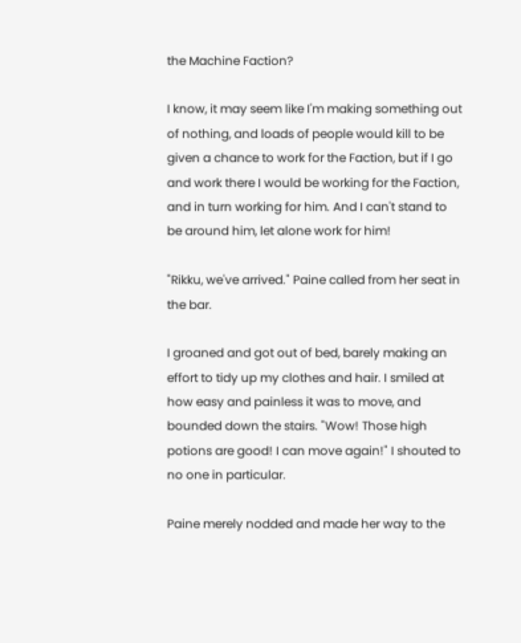the Machine Faction?

I know, it may seem like I'm making something out of nothing, and loads of people would kill to be given a chance to work for the Faction, but if I go and work there I would be working for the Faction, and in turn working for him. And I can't stand to be around him, let alone work for him!

"Rikku, we've arrived." Paine called from her seat in the bar.

I groaned and got out of bed, barely making an effort to tidy up my clothes and hair. I smiled at how easy and painless it was to move, and bounded down the stairs. "Wow! Those high potions are good! I can move again!" I shouted to no one in particular.

Paine merely nodded and made her way to the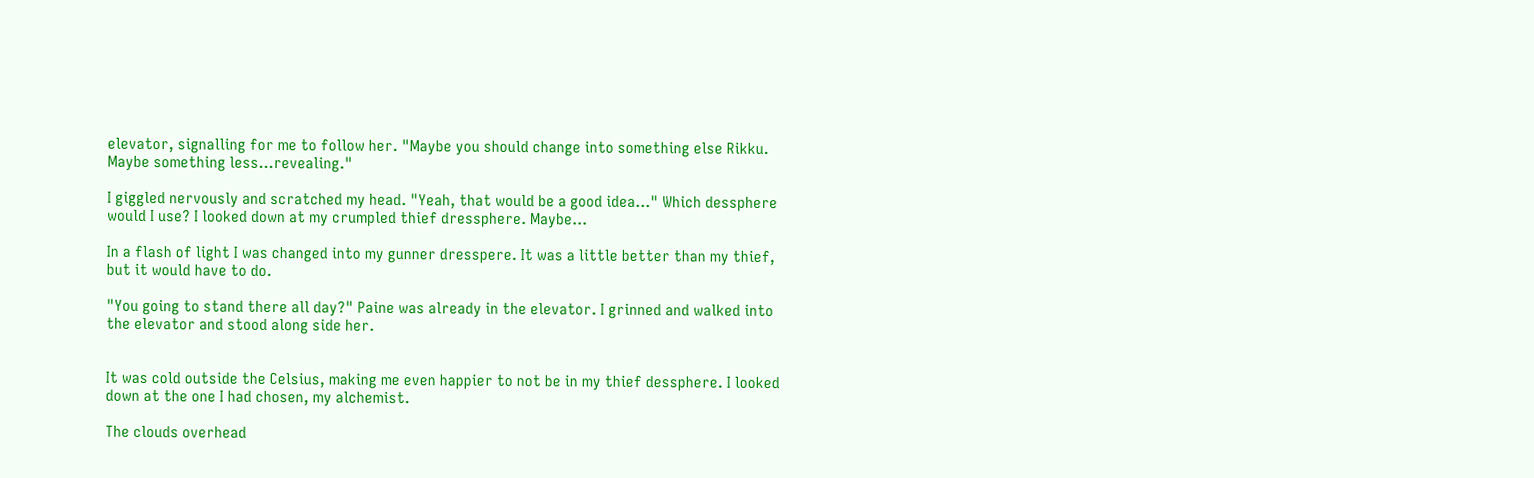elevator, signalling for me to follow her. "Maybe you should change into something else Rikku. Maybe something less...revealing."

I giggled nervously and scratched my head. "Yeah, that would be a good idea..." Which dessphere would I use? I looked down at my crumpled thief dressphere. Maybe...

In a flash of light I was changed into my gunner dresspere. It was a little better than my thief, but it would have to do.

"You going to stand there all day?" Paine was already in the elevator. I grinned and walked into the elevator and stood along side her.


It was cold outside the Celsius, making me even happier to not be in my thief dessphere. I looked down at the one I had chosen, my alchemist.

The clouds overhead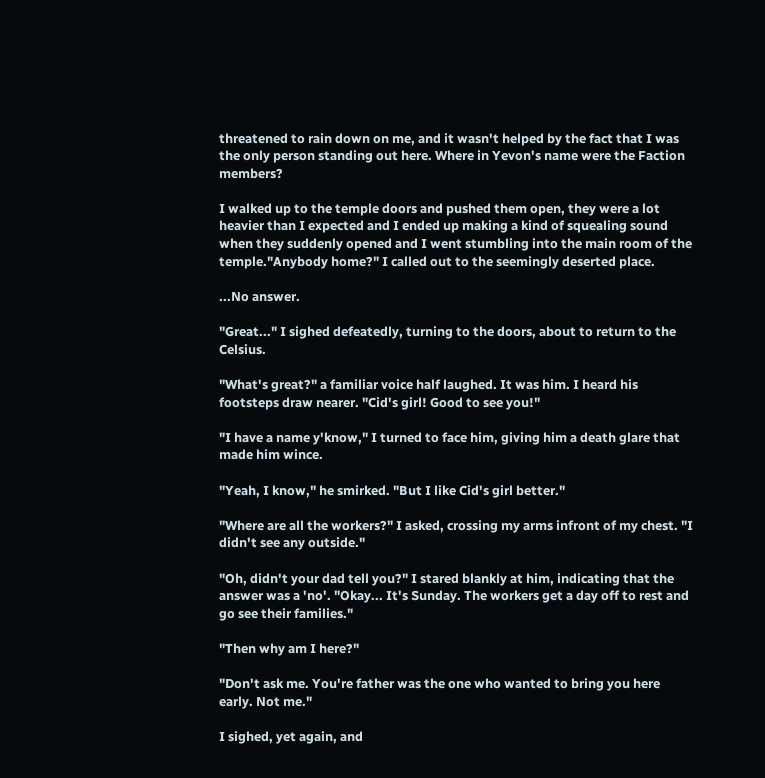threatened to rain down on me, and it wasn't helped by the fact that I was the only person standing out here. Where in Yevon's name were the Faction members?

I walked up to the temple doors and pushed them open, they were a lot heavier than I expected and I ended up making a kind of squealing sound when they suddenly opened and I went stumbling into the main room of the temple."Anybody home?" I called out to the seemingly deserted place.

...No answer.

"Great..." I sighed defeatedly, turning to the doors, about to return to the Celsius.

"What's great?" a familiar voice half laughed. It was him. I heard his footsteps draw nearer. "Cid's girl! Good to see you!"

"I have a name y'know," I turned to face him, giving him a death glare that made him wince.

"Yeah, I know," he smirked. "But I like Cid's girl better."

"Where are all the workers?" I asked, crossing my arms infront of my chest. "I didn't see any outside."

"Oh, didn't your dad tell you?" I stared blankly at him, indicating that the answer was a 'no'. "Okay... It's Sunday. The workers get a day off to rest and go see their families."

"Then why am I here?"

"Don't ask me. You're father was the one who wanted to bring you here early. Not me."

I sighed, yet again, and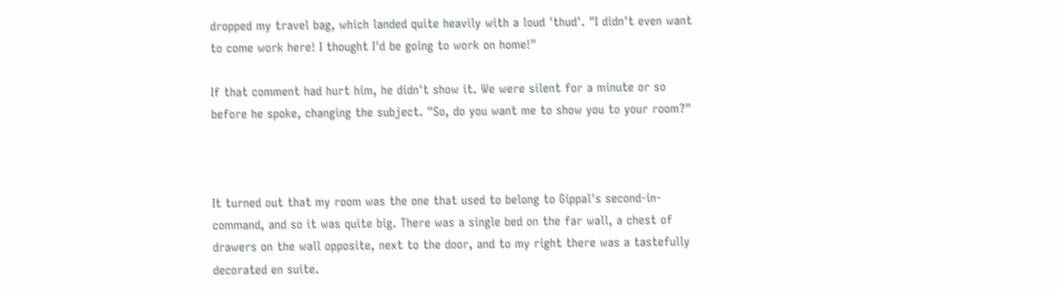dropped my travel bag, which landed quite heavily with a loud 'thud'. "I didn't even want to come work here! I thought I'd be going to work on home!"

If that comment had hurt him, he didn't show it. We were silent for a minute or so before he spoke, changing the subject. "So, do you want me to show you to your room?"



It turned out that my room was the one that used to belong to Gippal's second-in-command, and so it was quite big. There was a single bed on the far wall, a chest of drawers on the wall opposite, next to the door, and to my right there was a tastefully decorated en suite.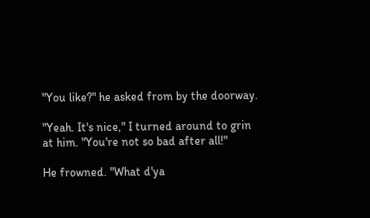"You like?" he asked from by the doorway.

"Yeah. It's nice," I turned around to grin at him. "You're not so bad after all!"

He frowned. "What d'ya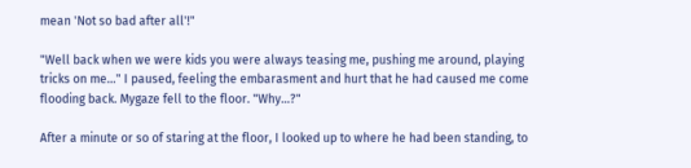mean 'Not so bad after all'!"

"Well back when we were kids you were always teasing me, pushing me around, playing tricks on me..." I paused, feeling the embarasment and hurt that he had caused me come flooding back. Mygaze fell to the floor. "Why...?"

After a minute or so of staring at the floor, I looked up to where he had been standing, to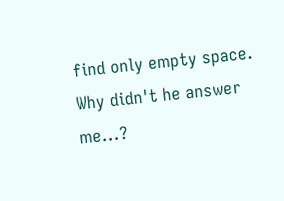find only empty space. Why didn't he answer me...?